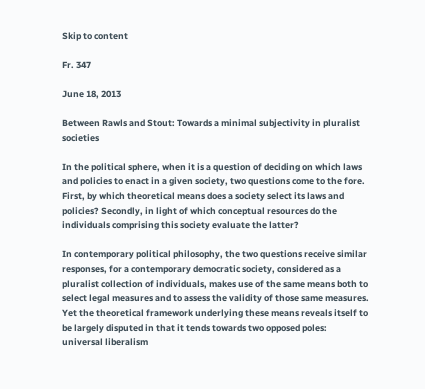Skip to content

Fr. 347

June 18, 2013

Between Rawls and Stout: Towards a minimal subjectivity in pluralist societies

In the political sphere, when it is a question of deciding on which laws and policies to enact in a given society, two questions come to the fore. First, by which theoretical means does a society select its laws and policies? Secondly, in light of which conceptual resources do the individuals comprising this society evaluate the latter?

In contemporary political philosophy, the two questions receive similar responses, for a contemporary democratic society, considered as a pluralist collection of individuals, makes use of the same means both to select legal measures and to assess the validity of those same measures. Yet the theoretical framework underlying these means reveals itself to be largely disputed in that it tends towards two opposed poles: universal liberalism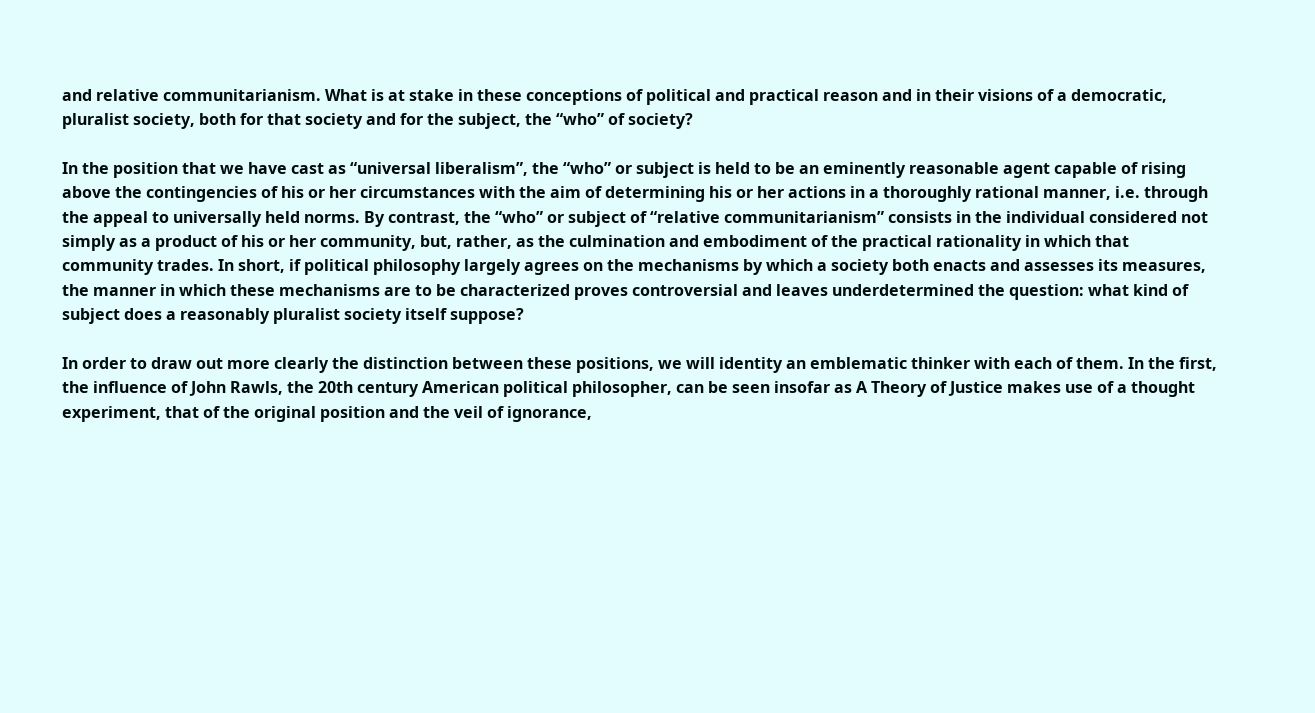and relative communitarianism. What is at stake in these conceptions of political and practical reason and in their visions of a democratic, pluralist society, both for that society and for the subject, the “who” of society?

In the position that we have cast as “universal liberalism”, the “who” or subject is held to be an eminently reasonable agent capable of rising above the contingencies of his or her circumstances with the aim of determining his or her actions in a thoroughly rational manner, i.e. through the appeal to universally held norms. By contrast, the “who” or subject of “relative communitarianism” consists in the individual considered not simply as a product of his or her community, but, rather, as the culmination and embodiment of the practical rationality in which that community trades. In short, if political philosophy largely agrees on the mechanisms by which a society both enacts and assesses its measures, the manner in which these mechanisms are to be characterized proves controversial and leaves underdetermined the question: what kind of subject does a reasonably pluralist society itself suppose?

In order to draw out more clearly the distinction between these positions, we will identity an emblematic thinker with each of them. In the first, the influence of John Rawls, the 20th century American political philosopher, can be seen insofar as A Theory of Justice makes use of a thought experiment, that of the original position and the veil of ignorance,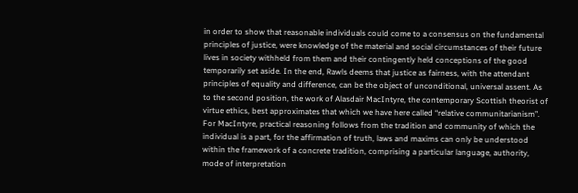in order to show that reasonable individuals could come to a consensus on the fundamental principles of justice, were knowledge of the material and social circumstances of their future lives in society withheld from them and their contingently held conceptions of the good temporarily set aside. In the end, Rawls deems that justice as fairness, with the attendant principles of equality and difference, can be the object of unconditional, universal assent. As to the second position, the work of Alasdair MacIntyre, the contemporary Scottish theorist of virtue ethics, best approximates that which we have here called “relative communitarianism”. For MacIntyre, practical reasoning follows from the tradition and community of which the individual is a part, for the affirmation of truth, laws and maxims can only be understood within the framework of a concrete tradition, comprising a particular language, authority, mode of interpretation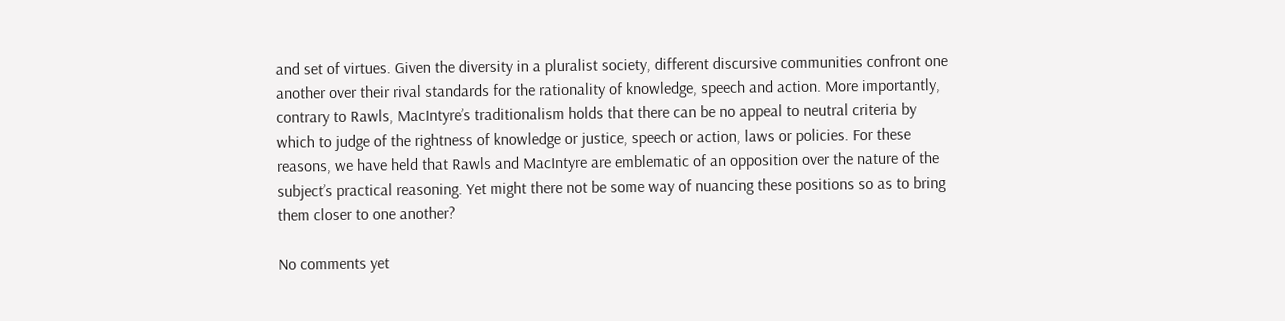and set of virtues. Given the diversity in a pluralist society, different discursive communities confront one another over their rival standards for the rationality of knowledge, speech and action. More importantly, contrary to Rawls, MacIntyre’s traditionalism holds that there can be no appeal to neutral criteria by which to judge of the rightness of knowledge or justice, speech or action, laws or policies. For these reasons, we have held that Rawls and MacIntyre are emblematic of an opposition over the nature of the subject’s practical reasoning. Yet might there not be some way of nuancing these positions so as to bring them closer to one another?

No comments yet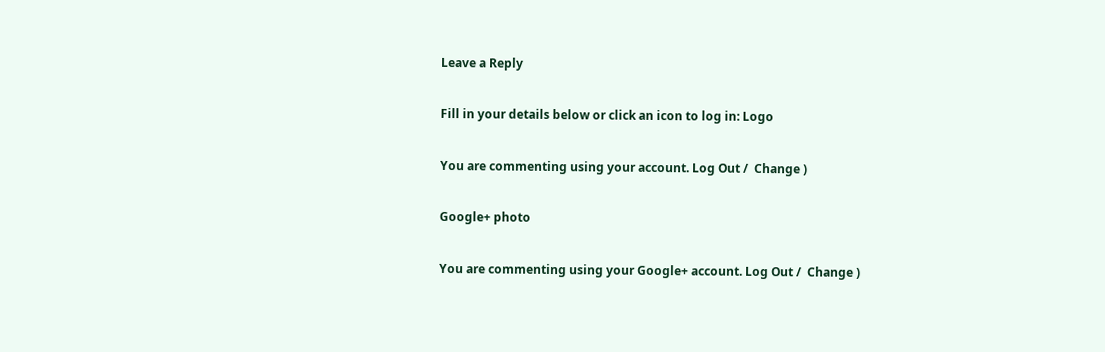Leave a Reply

Fill in your details below or click an icon to log in: Logo

You are commenting using your account. Log Out /  Change )

Google+ photo

You are commenting using your Google+ account. Log Out /  Change )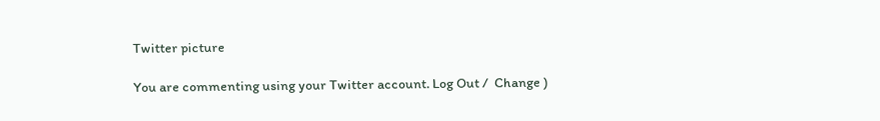Twitter picture

You are commenting using your Twitter account. Log Out /  Change )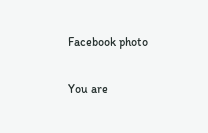Facebook photo

You are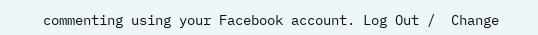commenting using your Facebook account. Log Out /  Change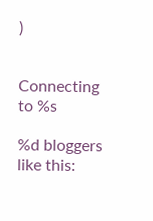)


Connecting to %s

%d bloggers like this: